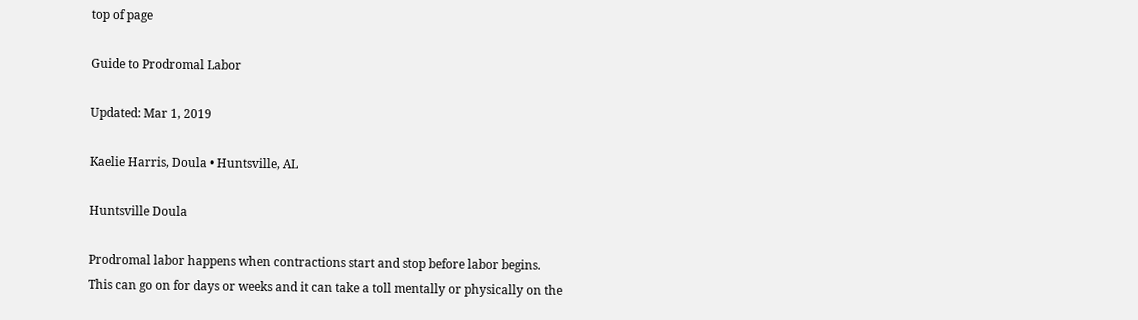top of page

Guide to Prodromal Labor

Updated: Mar 1, 2019

Kaelie Harris, Doula • Huntsville, AL

Huntsville Doula

Prodromal labor happens when contractions start and stop before labor begins. This can go on for days or weeks and it can take a toll mentally or physically on the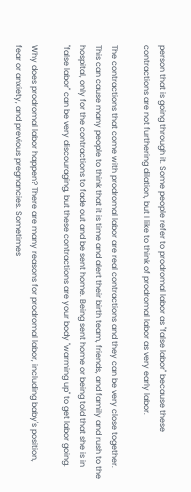person that is going through it. Some people refer to prodromal labor as "false labor" because these contractions are not furthering dilation, but I like to think of prodromal labor as very early labor.

The contractions that come with prodromal labor are real contractions and they can be very close together. This can cause many people to think that it is time and alert their birth team, friends, and family and rush to the hospital, only for the contractions to fade out and be sent home. Being sent home or being told that she is in "false labor" can be very discouraging, but these contractions are your body "warming up" to get labor going.

Why does prodromal labor happen? There are many reasons for prodromal labor, including baby's position, fear or anxiety, and previous pregnancies. Sometimes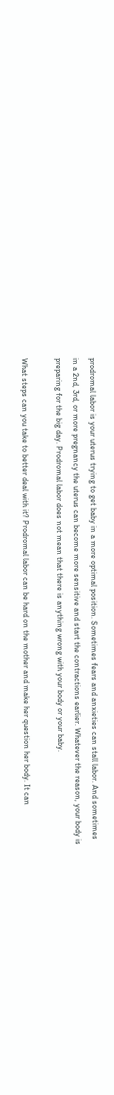prodromal labor is your uterus trying to get baby in a more optimal position. Sometimes fears and anxieties can stall labor. And sometimes in a 2nd, 3rd, or more pregnancy the uterus can become more sensitive and start the contractions earlier. Whatever the reason, your body is preparing for the big day. Prodromal labor does not mean that there is anything wrong with your body or your baby.

What steps can you take to better deal with it? Prodromal labor can be hard on the mother and make her question her body. It can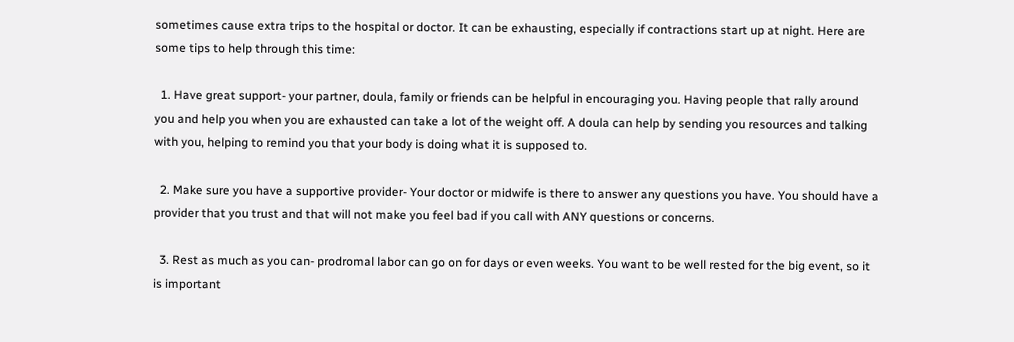sometimes cause extra trips to the hospital or doctor. It can be exhausting, especially if contractions start up at night. Here are some tips to help through this time:

  1. Have great support- your partner, doula, family or friends can be helpful in encouraging you. Having people that rally around you and help you when you are exhausted can take a lot of the weight off. A doula can help by sending you resources and talking with you, helping to remind you that your body is doing what it is supposed to.

  2. Make sure you have a supportive provider- Your doctor or midwife is there to answer any questions you have. You should have a provider that you trust and that will not make you feel bad if you call with ANY questions or concerns.

  3. Rest as much as you can- prodromal labor can go on for days or even weeks. You want to be well rested for the big event, so it is important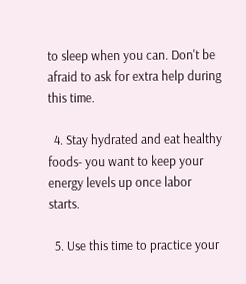to sleep when you can. Don't be afraid to ask for extra help during this time.

  4. Stay hydrated and eat healthy foods- you want to keep your energy levels up once labor starts.

  5. Use this time to practice your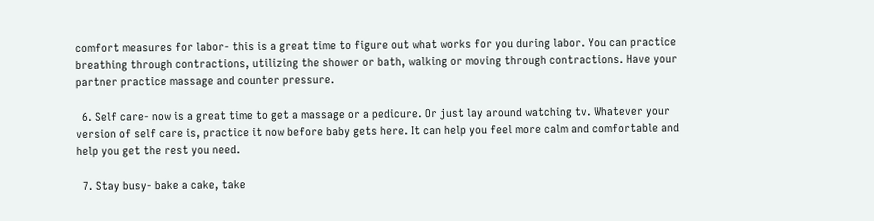comfort measures for labor- this is a great time to figure out what works for you during labor. You can practice breathing through contractions, utilizing the shower or bath, walking or moving through contractions. Have your partner practice massage and counter pressure.

  6. Self care- now is a great time to get a massage or a pedicure. Or just lay around watching tv. Whatever your version of self care is, practice it now before baby gets here. It can help you feel more calm and comfortable and help you get the rest you need.

  7. Stay busy- bake a cake, take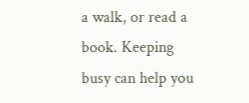a walk, or read a book. Keeping busy can help you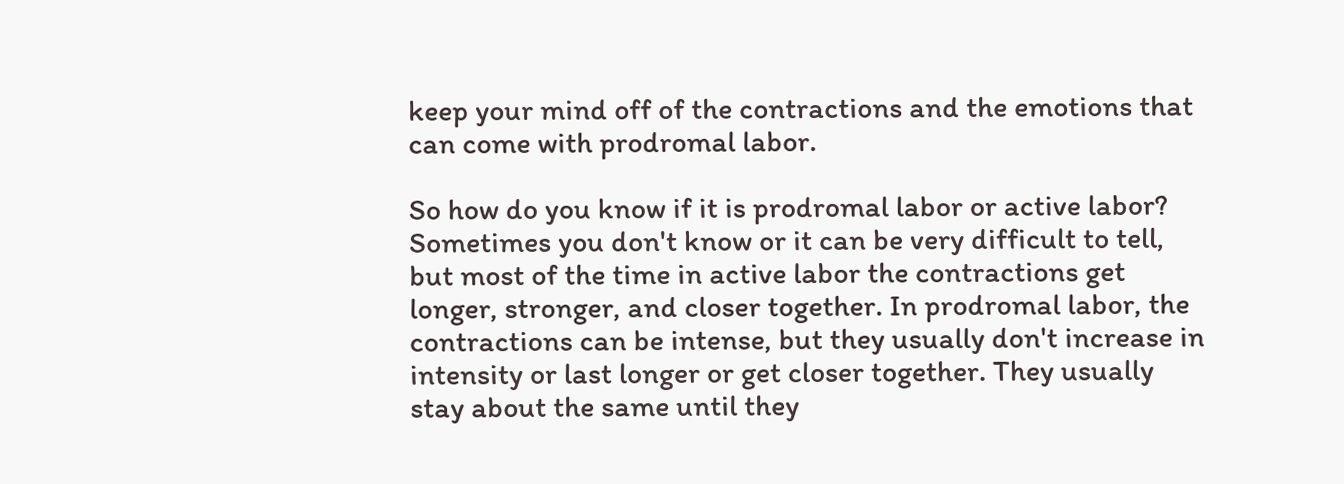keep your mind off of the contractions and the emotions that can come with prodromal labor.

So how do you know if it is prodromal labor or active labor? Sometimes you don't know or it can be very difficult to tell, but most of the time in active labor the contractions get longer, stronger, and closer together. In prodromal labor, the contractions can be intense, but they usually don't increase in intensity or last longer or get closer together. They usually stay about the same until they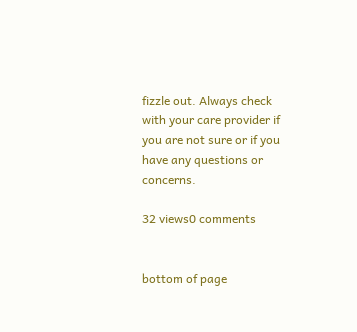fizzle out. Always check with your care provider if you are not sure or if you have any questions or concerns.

32 views0 comments


bottom of page